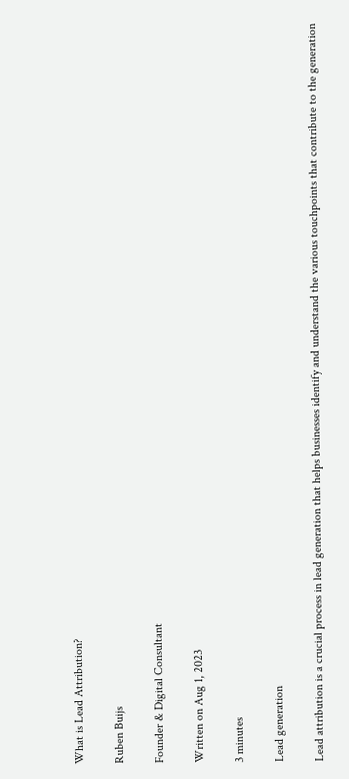What is Lead Attribution?

Ruben Buijs

Founder & Digital Consultant

Written on Aug 1, 2023

3 minutes

Lead generation

Lead attribution is a crucial process in lead generation that helps businesses identify and understand the various touchpoints that contribute to the generation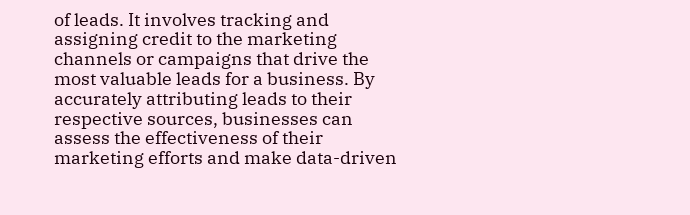of leads. It involves tracking and assigning credit to the marketing channels or campaigns that drive the most valuable leads for a business. By accurately attributing leads to their respective sources, businesses can assess the effectiveness of their marketing efforts and make data-driven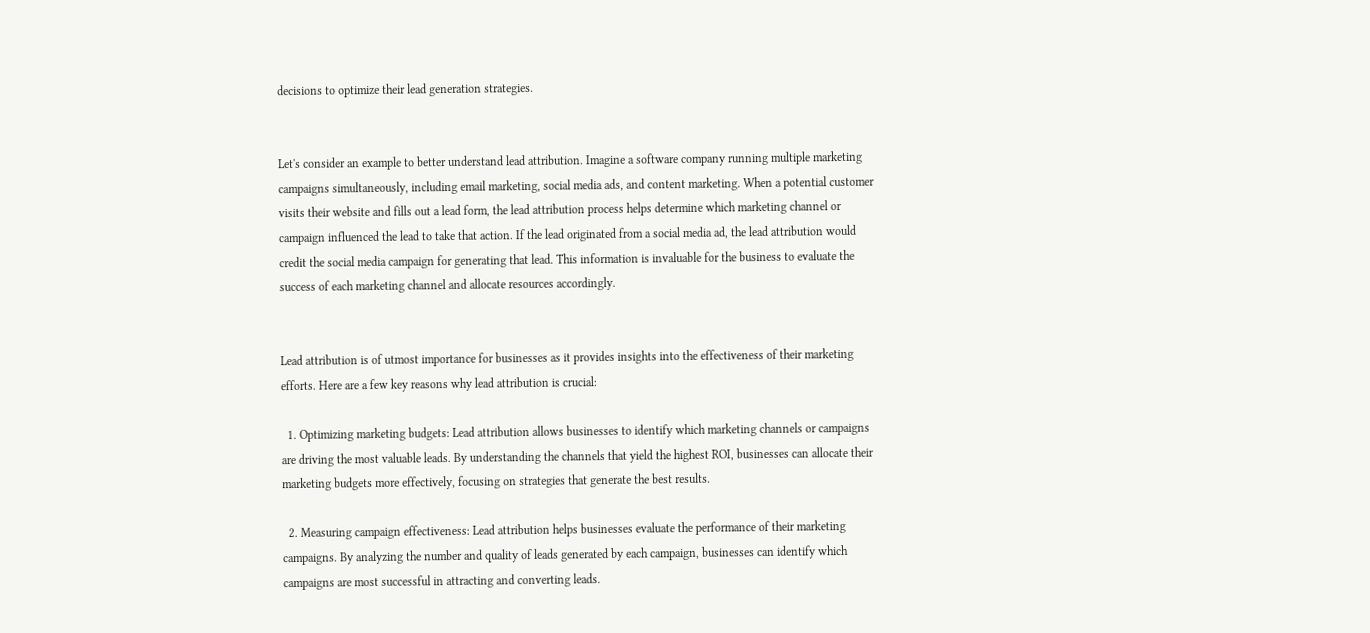decisions to optimize their lead generation strategies.


Let's consider an example to better understand lead attribution. Imagine a software company running multiple marketing campaigns simultaneously, including email marketing, social media ads, and content marketing. When a potential customer visits their website and fills out a lead form, the lead attribution process helps determine which marketing channel or campaign influenced the lead to take that action. If the lead originated from a social media ad, the lead attribution would credit the social media campaign for generating that lead. This information is invaluable for the business to evaluate the success of each marketing channel and allocate resources accordingly.


Lead attribution is of utmost importance for businesses as it provides insights into the effectiveness of their marketing efforts. Here are a few key reasons why lead attribution is crucial:

  1. Optimizing marketing budgets: Lead attribution allows businesses to identify which marketing channels or campaigns are driving the most valuable leads. By understanding the channels that yield the highest ROI, businesses can allocate their marketing budgets more effectively, focusing on strategies that generate the best results.

  2. Measuring campaign effectiveness: Lead attribution helps businesses evaluate the performance of their marketing campaigns. By analyzing the number and quality of leads generated by each campaign, businesses can identify which campaigns are most successful in attracting and converting leads.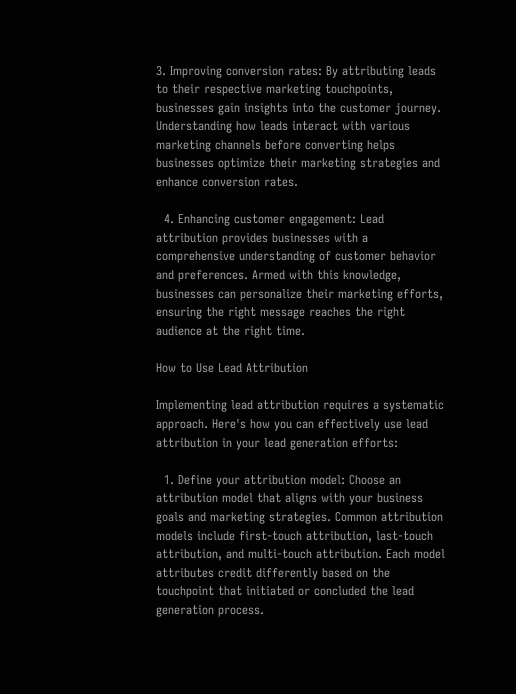3. Improving conversion rates: By attributing leads to their respective marketing touchpoints, businesses gain insights into the customer journey. Understanding how leads interact with various marketing channels before converting helps businesses optimize their marketing strategies and enhance conversion rates.

  4. Enhancing customer engagement: Lead attribution provides businesses with a comprehensive understanding of customer behavior and preferences. Armed with this knowledge, businesses can personalize their marketing efforts, ensuring the right message reaches the right audience at the right time.

How to Use Lead Attribution

Implementing lead attribution requires a systematic approach. Here's how you can effectively use lead attribution in your lead generation efforts:

  1. Define your attribution model: Choose an attribution model that aligns with your business goals and marketing strategies. Common attribution models include first-touch attribution, last-touch attribution, and multi-touch attribution. Each model attributes credit differently based on the touchpoint that initiated or concluded the lead generation process.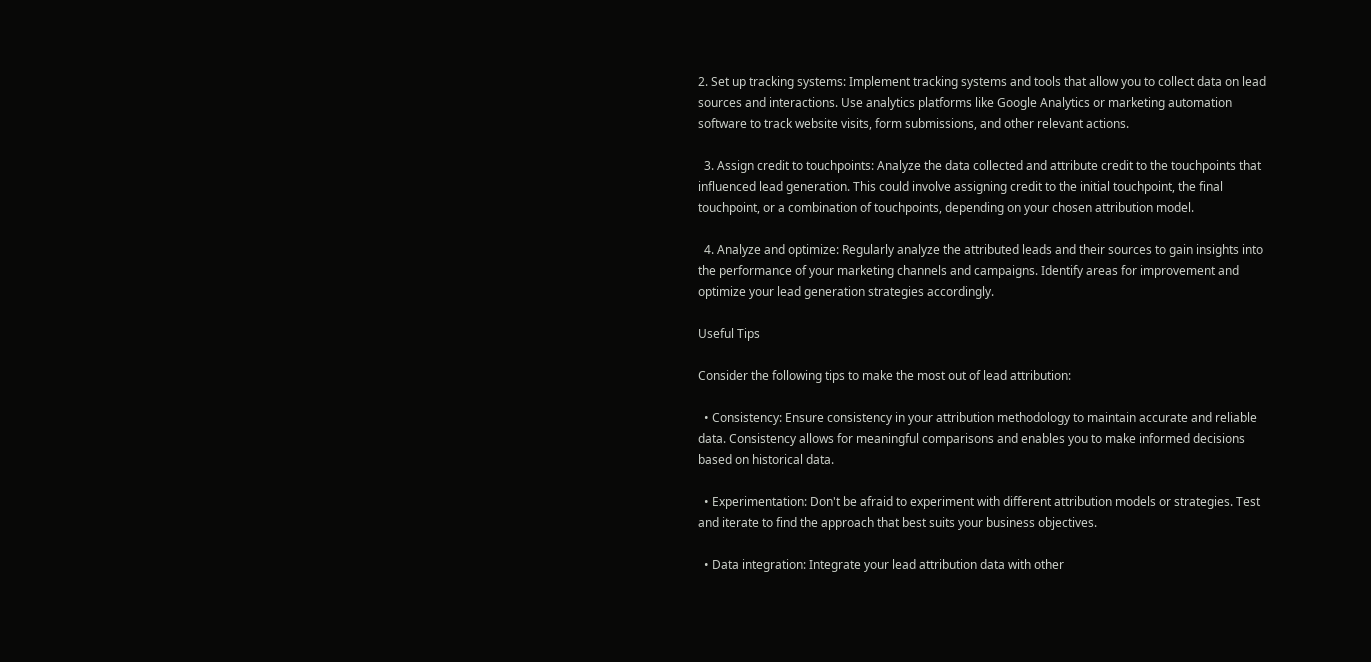2. Set up tracking systems: Implement tracking systems and tools that allow you to collect data on lead sources and interactions. Use analytics platforms like Google Analytics or marketing automation software to track website visits, form submissions, and other relevant actions.

  3. Assign credit to touchpoints: Analyze the data collected and attribute credit to the touchpoints that influenced lead generation. This could involve assigning credit to the initial touchpoint, the final touchpoint, or a combination of touchpoints, depending on your chosen attribution model.

  4. Analyze and optimize: Regularly analyze the attributed leads and their sources to gain insights into the performance of your marketing channels and campaigns. Identify areas for improvement and optimize your lead generation strategies accordingly.

Useful Tips

Consider the following tips to make the most out of lead attribution:

  • Consistency: Ensure consistency in your attribution methodology to maintain accurate and reliable data. Consistency allows for meaningful comparisons and enables you to make informed decisions based on historical data.

  • Experimentation: Don't be afraid to experiment with different attribution models or strategies. Test and iterate to find the approach that best suits your business objectives.

  • Data integration: Integrate your lead attribution data with other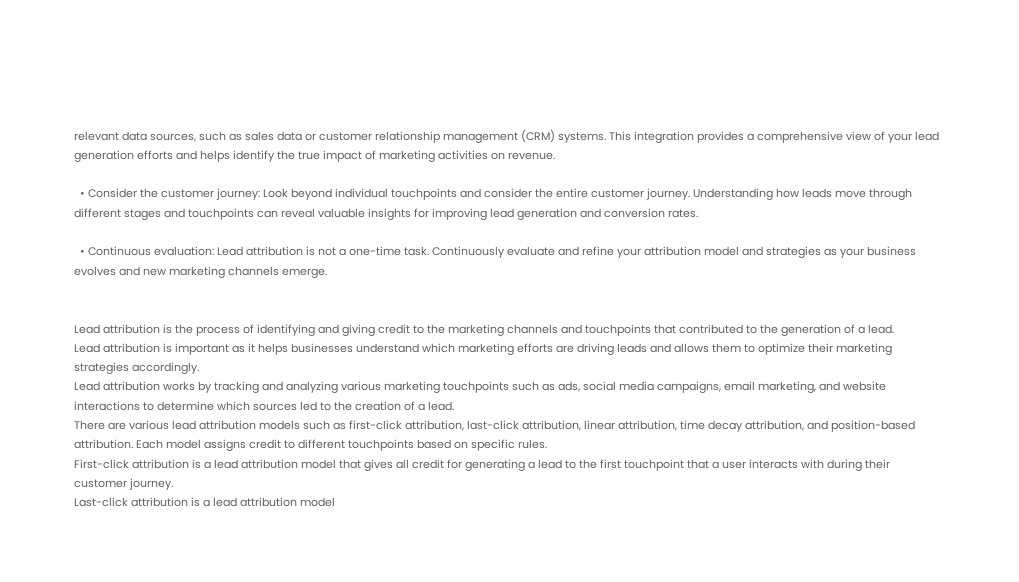relevant data sources, such as sales data or customer relationship management (CRM) systems. This integration provides a comprehensive view of your lead generation efforts and helps identify the true impact of marketing activities on revenue.

  • Consider the customer journey: Look beyond individual touchpoints and consider the entire customer journey. Understanding how leads move through different stages and touchpoints can reveal valuable insights for improving lead generation and conversion rates.

  • Continuous evaluation: Lead attribution is not a one-time task. Continuously evaluate and refine your attribution model and strategies as your business evolves and new marketing channels emerge.


Lead attribution is the process of identifying and giving credit to the marketing channels and touchpoints that contributed to the generation of a lead.
Lead attribution is important as it helps businesses understand which marketing efforts are driving leads and allows them to optimize their marketing strategies accordingly.
Lead attribution works by tracking and analyzing various marketing touchpoints such as ads, social media campaigns, email marketing, and website interactions to determine which sources led to the creation of a lead.
There are various lead attribution models such as first-click attribution, last-click attribution, linear attribution, time decay attribution, and position-based attribution. Each model assigns credit to different touchpoints based on specific rules.
First-click attribution is a lead attribution model that gives all credit for generating a lead to the first touchpoint that a user interacts with during their customer journey.
Last-click attribution is a lead attribution model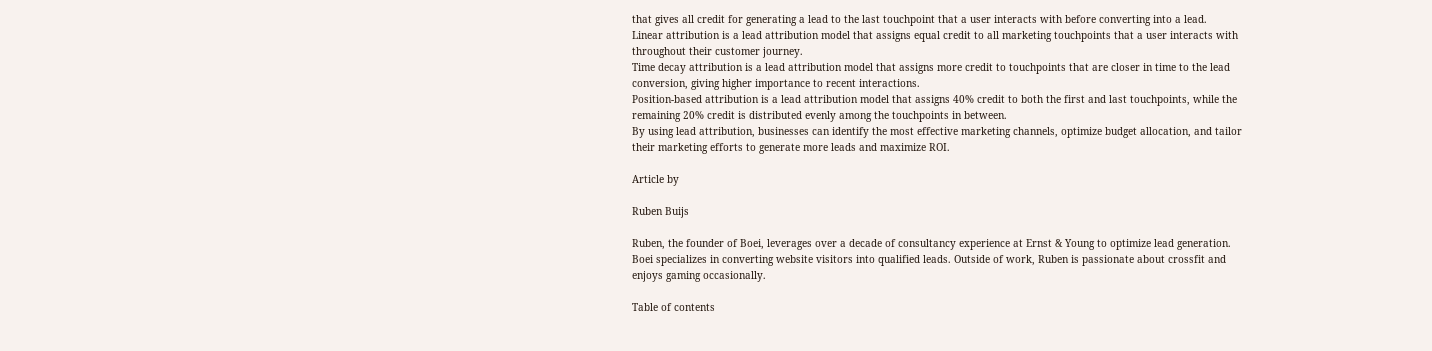that gives all credit for generating a lead to the last touchpoint that a user interacts with before converting into a lead.
Linear attribution is a lead attribution model that assigns equal credit to all marketing touchpoints that a user interacts with throughout their customer journey.
Time decay attribution is a lead attribution model that assigns more credit to touchpoints that are closer in time to the lead conversion, giving higher importance to recent interactions.
Position-based attribution is a lead attribution model that assigns 40% credit to both the first and last touchpoints, while the remaining 20% credit is distributed evenly among the touchpoints in between.
By using lead attribution, businesses can identify the most effective marketing channels, optimize budget allocation, and tailor their marketing efforts to generate more leads and maximize ROI.

Article by

Ruben Buijs

Ruben, the founder of Boei, leverages over a decade of consultancy experience at Ernst & Young to optimize lead generation. Boei specializes in converting website visitors into qualified leads. Outside of work, Ruben is passionate about crossfit and enjoys gaming occasionally.

Table of contents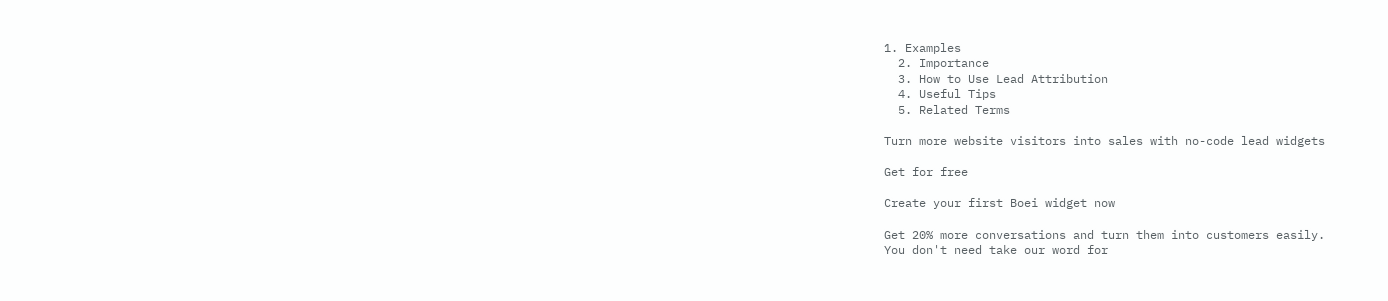1. Examples
  2. Importance
  3. How to Use Lead Attribution
  4. Useful Tips
  5. Related Terms

Turn more website visitors into sales with no-code lead widgets

Get for free

Create your first Boei widget now

Get 20% more conversations and turn them into customers easily.
You don't need take our word for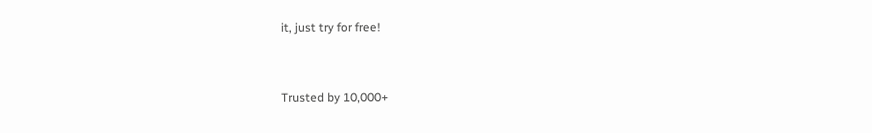it, just try for free!



Trusted by 10,000+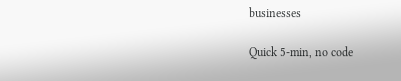businesses

Quick 5-min, no code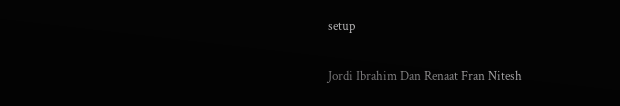setup

Jordi Ibrahim Dan Renaat Fran Nitesh